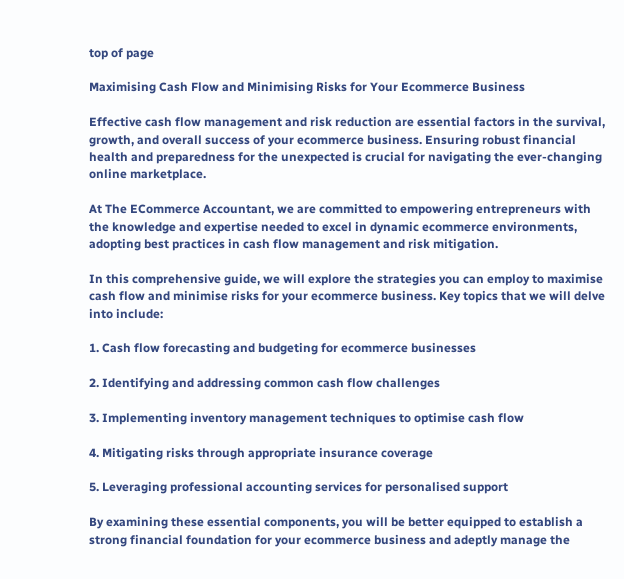top of page

Maximising Cash Flow and Minimising Risks for Your Ecommerce Business

Effective cash flow management and risk reduction are essential factors in the survival, growth, and overall success of your ecommerce business. Ensuring robust financial health and preparedness for the unexpected is crucial for navigating the ever-changing online marketplace.

At The ECommerce Accountant, we are committed to empowering entrepreneurs with the knowledge and expertise needed to excel in dynamic ecommerce environments, adopting best practices in cash flow management and risk mitigation.

In this comprehensive guide, we will explore the strategies you can employ to maximise cash flow and minimise risks for your ecommerce business. Key topics that we will delve into include:

1. Cash flow forecasting and budgeting for ecommerce businesses

2. Identifying and addressing common cash flow challenges

3. Implementing inventory management techniques to optimise cash flow

4. Mitigating risks through appropriate insurance coverage

5. Leveraging professional accounting services for personalised support

By examining these essential components, you will be better equipped to establish a strong financial foundation for your ecommerce business and adeptly manage the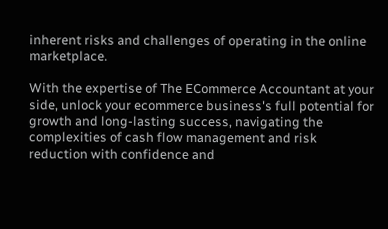inherent risks and challenges of operating in the online marketplace.

With the expertise of The ECommerce Accountant at your side, unlock your ecommerce business's full potential for growth and long-lasting success, navigating the complexities of cash flow management and risk reduction with confidence and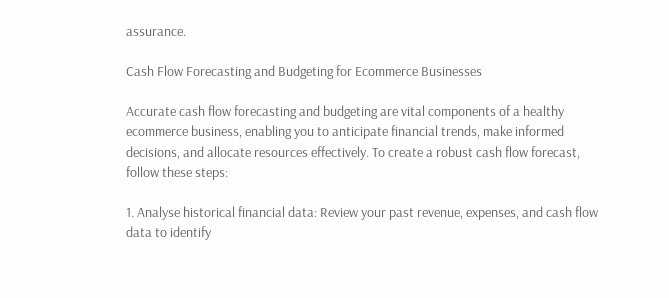assurance.

Cash Flow Forecasting and Budgeting for Ecommerce Businesses

Accurate cash flow forecasting and budgeting are vital components of a healthy ecommerce business, enabling you to anticipate financial trends, make informed decisions, and allocate resources effectively. To create a robust cash flow forecast, follow these steps:

1. Analyse historical financial data: Review your past revenue, expenses, and cash flow data to identify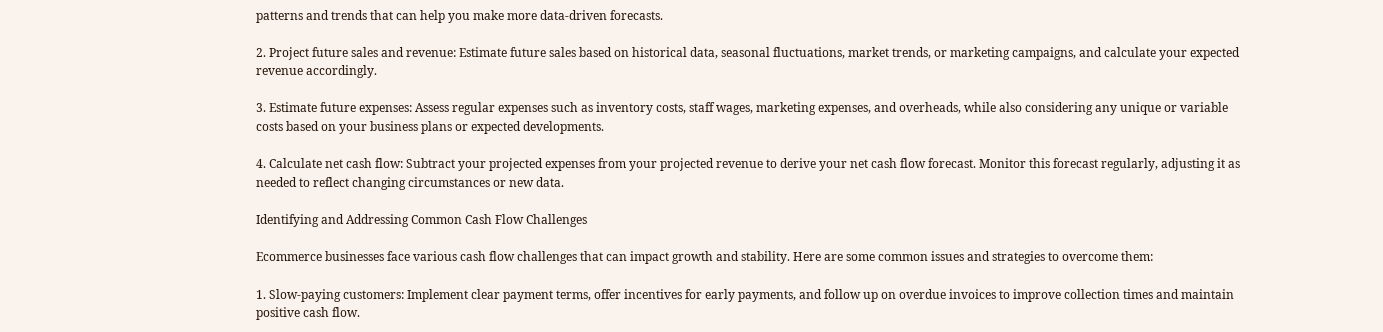patterns and trends that can help you make more data-driven forecasts.

2. Project future sales and revenue: Estimate future sales based on historical data, seasonal fluctuations, market trends, or marketing campaigns, and calculate your expected revenue accordingly.

3. Estimate future expenses: Assess regular expenses such as inventory costs, staff wages, marketing expenses, and overheads, while also considering any unique or variable costs based on your business plans or expected developments.

4. Calculate net cash flow: Subtract your projected expenses from your projected revenue to derive your net cash flow forecast. Monitor this forecast regularly, adjusting it as needed to reflect changing circumstances or new data.

Identifying and Addressing Common Cash Flow Challenges

Ecommerce businesses face various cash flow challenges that can impact growth and stability. Here are some common issues and strategies to overcome them:

1. Slow-paying customers: Implement clear payment terms, offer incentives for early payments, and follow up on overdue invoices to improve collection times and maintain positive cash flow.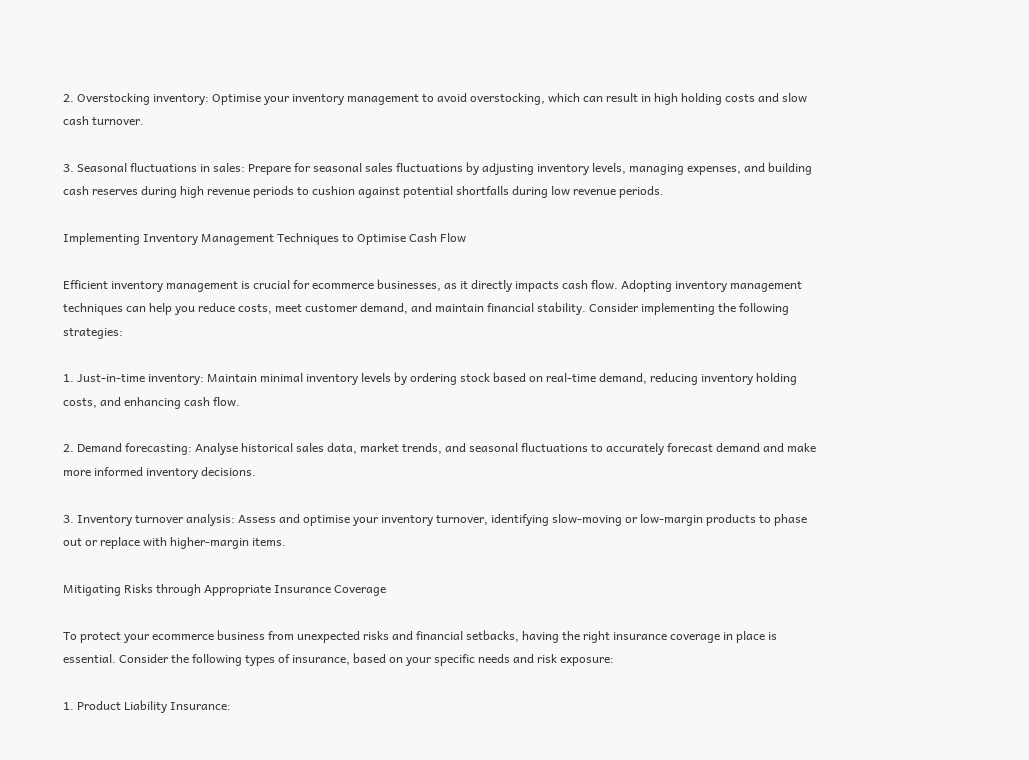2. Overstocking inventory: Optimise your inventory management to avoid overstocking, which can result in high holding costs and slow cash turnover.

3. Seasonal fluctuations in sales: Prepare for seasonal sales fluctuations by adjusting inventory levels, managing expenses, and building cash reserves during high revenue periods to cushion against potential shortfalls during low revenue periods.

Implementing Inventory Management Techniques to Optimise Cash Flow

Efficient inventory management is crucial for ecommerce businesses, as it directly impacts cash flow. Adopting inventory management techniques can help you reduce costs, meet customer demand, and maintain financial stability. Consider implementing the following strategies:

1. Just-in-time inventory: Maintain minimal inventory levels by ordering stock based on real-time demand, reducing inventory holding costs, and enhancing cash flow.

2. Demand forecasting: Analyse historical sales data, market trends, and seasonal fluctuations to accurately forecast demand and make more informed inventory decisions.

3. Inventory turnover analysis: Assess and optimise your inventory turnover, identifying slow-moving or low-margin products to phase out or replace with higher-margin items.

Mitigating Risks through Appropriate Insurance Coverage

To protect your ecommerce business from unexpected risks and financial setbacks, having the right insurance coverage in place is essential. Consider the following types of insurance, based on your specific needs and risk exposure:

1. Product Liability Insurance: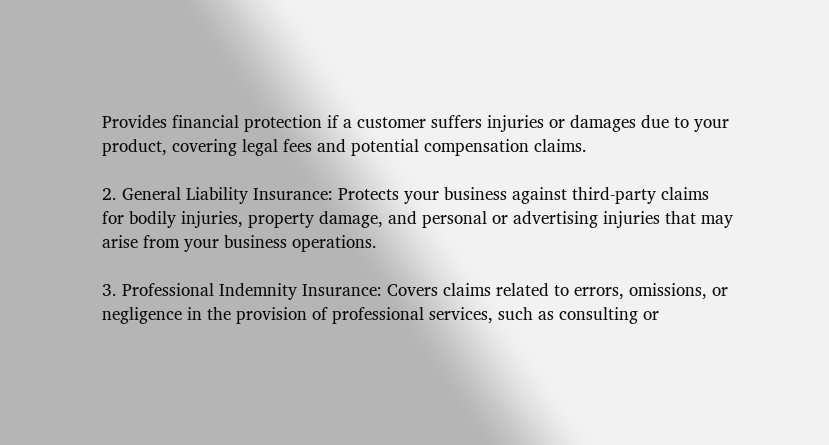Provides financial protection if a customer suffers injuries or damages due to your product, covering legal fees and potential compensation claims.

2. General Liability Insurance: Protects your business against third-party claims for bodily injuries, property damage, and personal or advertising injuries that may arise from your business operations.

3. Professional Indemnity Insurance: Covers claims related to errors, omissions, or negligence in the provision of professional services, such as consulting or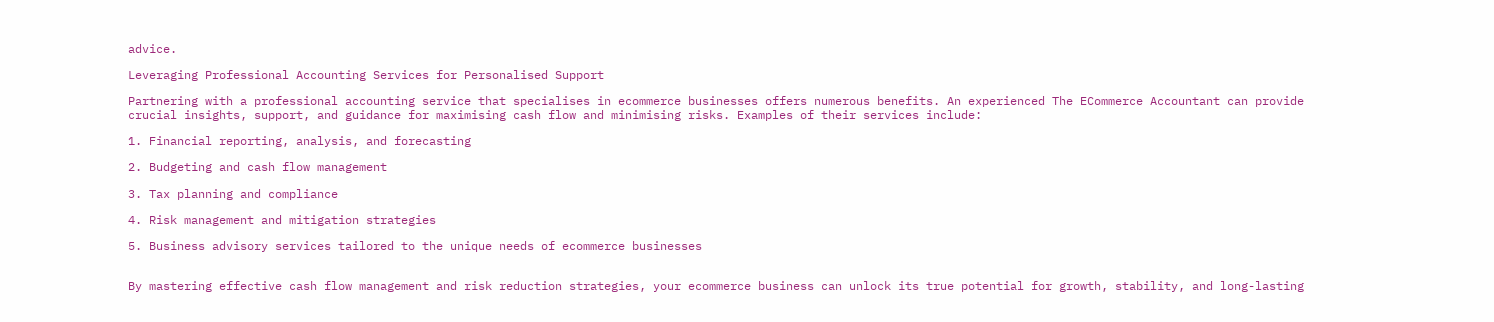advice.

Leveraging Professional Accounting Services for Personalised Support

Partnering with a professional accounting service that specialises in ecommerce businesses offers numerous benefits. An experienced The ECommerce Accountant can provide crucial insights, support, and guidance for maximising cash flow and minimising risks. Examples of their services include:

1. Financial reporting, analysis, and forecasting

2. Budgeting and cash flow management

3. Tax planning and compliance

4. Risk management and mitigation strategies

5. Business advisory services tailored to the unique needs of ecommerce businesses


By mastering effective cash flow management and risk reduction strategies, your ecommerce business can unlock its true potential for growth, stability, and long-lasting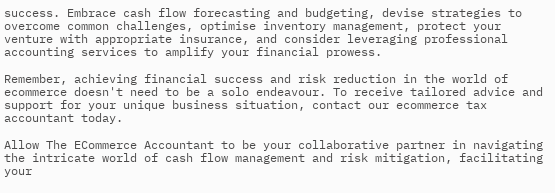success. Embrace cash flow forecasting and budgeting, devise strategies to overcome common challenges, optimise inventory management, protect your venture with appropriate insurance, and consider leveraging professional accounting services to amplify your financial prowess.

Remember, achieving financial success and risk reduction in the world of ecommerce doesn't need to be a solo endeavour. To receive tailored advice and support for your unique business situation, contact our ecommerce tax accountant today.

Allow The ECommerce Accountant to be your collaborative partner in navigating the intricate world of cash flow management and risk mitigation, facilitating your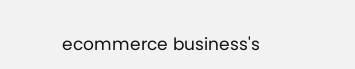ecommerce business's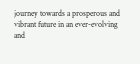journey towards a prosperous and vibrant future in an ever-evolving and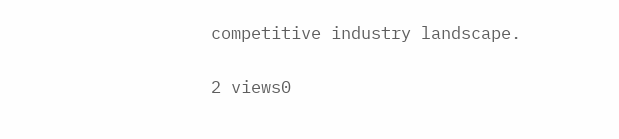competitive industry landscape.

2 views0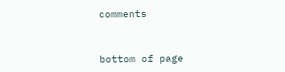comments


bottom of page